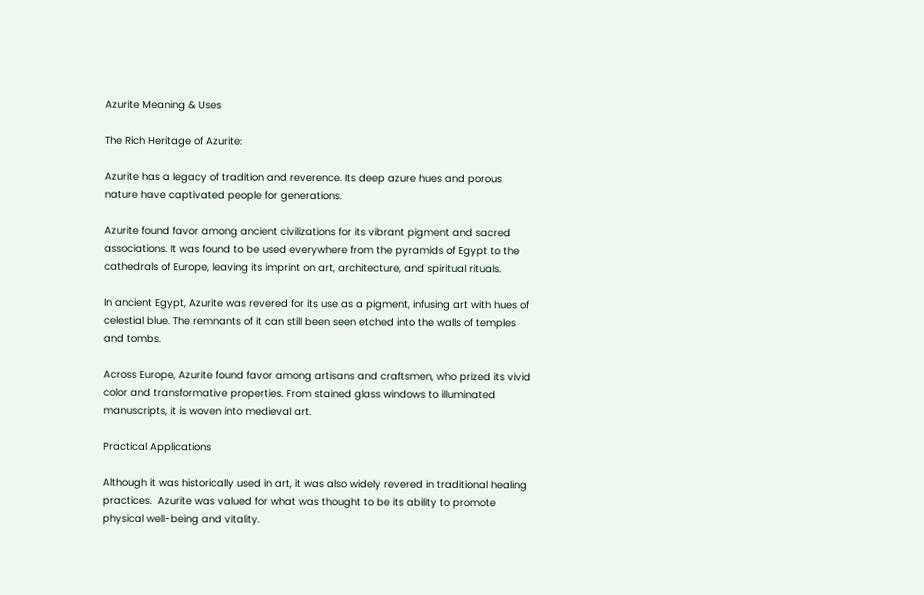Azurite Meaning & Uses

The Rich Heritage of Azurite:

Azurite has a legacy of tradition and reverence. Its deep azure hues and porous nature have captivated people for generations.

Azurite found favor among ancient civilizations for its vibrant pigment and sacred associations. It was found to be used everywhere from the pyramids of Egypt to the cathedrals of Europe, leaving its imprint on art, architecture, and spiritual rituals.

In ancient Egypt, Azurite was revered for its use as a pigment, infusing art with hues of celestial blue. The remnants of it can still been seen etched into the walls of temples and tombs.

Across Europe, Azurite found favor among artisans and craftsmen, who prized its vivid color and transformative properties. From stained glass windows to illuminated manuscripts, it is woven into medieval art.

Practical Applications

Although it was historically used in art, it was also widely revered in traditional healing practices.  Azurite was valued for what was thought to be its ability to promote physical well-being and vitality.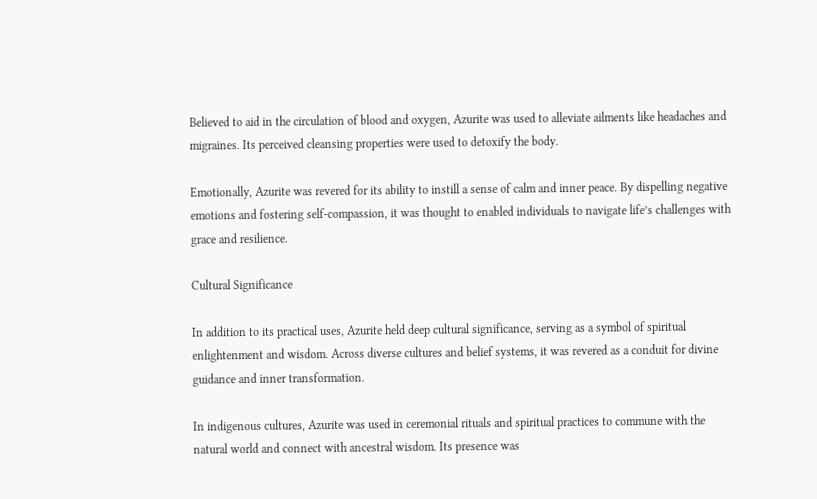Believed to aid in the circulation of blood and oxygen, Azurite was used to alleviate ailments like headaches and migraines. Its perceived cleansing properties were used to detoxify the body.

Emotionally, Azurite was revered for its ability to instill a sense of calm and inner peace. By dispelling negative emotions and fostering self-compassion, it was thought to enabled individuals to navigate life’s challenges with grace and resilience.

Cultural Significance

In addition to its practical uses, Azurite held deep cultural significance, serving as a symbol of spiritual enlightenment and wisdom. Across diverse cultures and belief systems, it was revered as a conduit for divine guidance and inner transformation.

In indigenous cultures, Azurite was used in ceremonial rituals and spiritual practices to commune with the natural world and connect with ancestral wisdom. Its presence was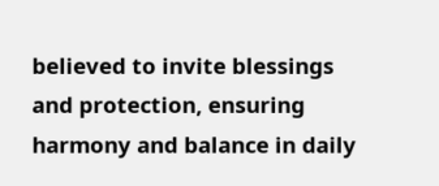believed to invite blessings and protection, ensuring harmony and balance in daily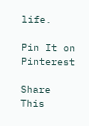life.

Pin It on Pinterest

Share This